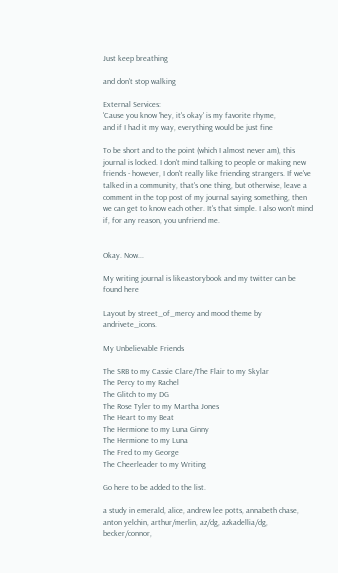Just keep breathing

and don't stop walking

External Services:
'Cause you know 'hey, it's okay' is my favorite rhyme,
and if I had it my way, everything would be just fine

To be short and to the point (which I almost never am), this journal is locked. I don't mind talking to people or making new friends - however, I don't really like friending strangers. If we've talked in a community, that's one thing, but otherwise, leave a comment in the top post of my journal saying something, then we can get to know each other. It's that simple. I also won't mind if, for any reason, you unfriend me.


Okay. Now...

My writing journal is likeastorybook and my twitter can be found here

Layout by street_of_mercy and mood theme by andrivete_icons.

My Unbelievable Friends

The SRB to my Cassie Clare/The Flair to my Skylar
The Percy to my Rachel
The Glitch to my DG
The Rose Tyler to my Martha Jones
The Heart to my Beat
The Hermione to my Luna Ginny
The Hermione to my Luna
The Fred to my George
The Cheerleader to my Writing

Go here to be added to the list.

a study in emerald, alice, andrew lee potts, annabeth chase, anton yelchin, arthur/merlin, az/dg, azkadellia/dg, becker/connor,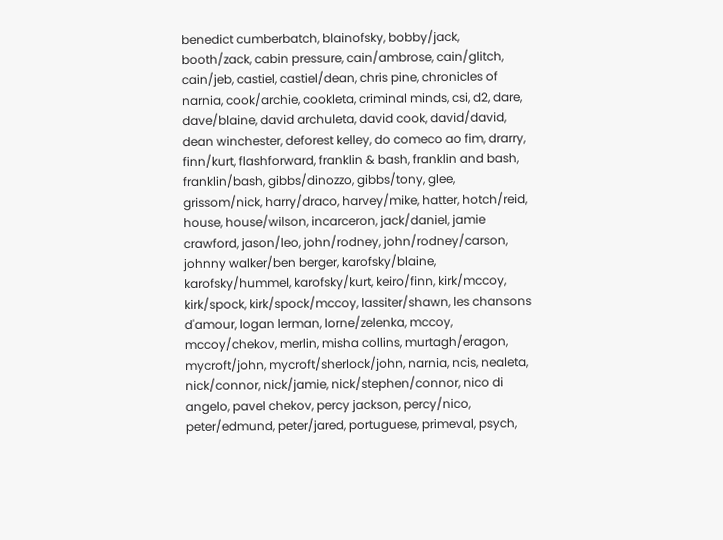benedict cumberbatch, blainofsky, bobby/jack, booth/zack, cabin pressure, cain/ambrose, cain/glitch, cain/jeb, castiel, castiel/dean, chris pine, chronicles of narnia, cook/archie, cookleta, criminal minds, csi, d2, dare, dave/blaine, david archuleta, david cook, david/david, dean winchester, deforest kelley, do comeco ao fim, drarry, finn/kurt, flashforward, franklin & bash, franklin and bash, franklin/bash, gibbs/dinozzo, gibbs/tony, glee, grissom/nick, harry/draco, harvey/mike, hatter, hotch/reid, house, house/wilson, incarceron, jack/daniel, jamie crawford, jason/leo, john/rodney, john/rodney/carson, johnny walker/ben berger, karofsky/blaine, karofsky/hummel, karofsky/kurt, keiro/finn, kirk/mccoy, kirk/spock, kirk/spock/mccoy, lassiter/shawn, les chansons d'amour, logan lerman, lorne/zelenka, mccoy, mccoy/chekov, merlin, misha collins, murtagh/eragon, mycroft/john, mycroft/sherlock/john, narnia, ncis, nealeta, nick/connor, nick/jamie, nick/stephen/connor, nico di angelo, pavel chekov, percy jackson, percy/nico, peter/edmund, peter/jared, portuguese, primeval, psych,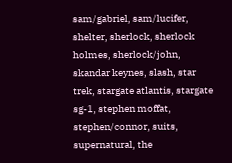sam/gabriel, sam/lucifer, shelter, sherlock, sherlock holmes, sherlock/john, skandar keynes, slash, star trek, stargate atlantis, stargate sg-1, stephen moffat, stephen/connor, suits, supernatural, the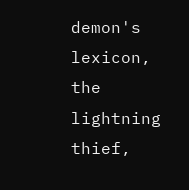demon's lexicon, the lightning thief,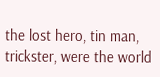the lost hero, tin man, trickster, were the world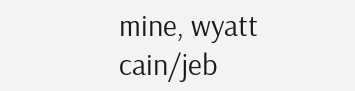mine, wyatt cain/jeb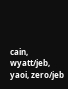cain, wyatt/jeb, yaoi, zero/jeb